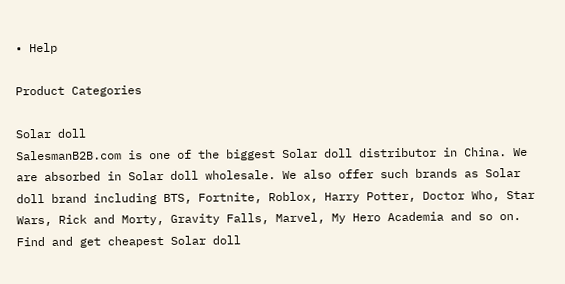• Help

Product Categories

Solar doll
SalesmanB2B.com is one of the biggest Solar doll distributor in China. We are absorbed in Solar doll wholesale. We also offer such brands as Solar doll brand including BTS, Fortnite, Roblox, Harry Potter, Doctor Who, Star Wars, Rick and Morty, Gravity Falls, Marvel, My Hero Academia and so on. Find and get cheapest Solar doll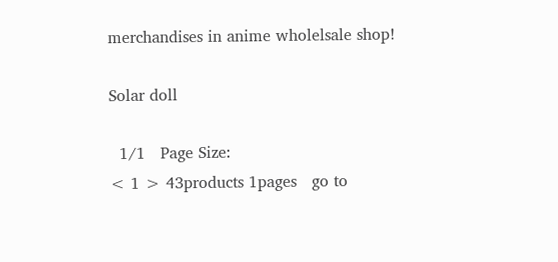merchandises in anime wholelsale shop!

Solar doll

  1/1   Page Size:
< 1 > 43products 1pages   go to